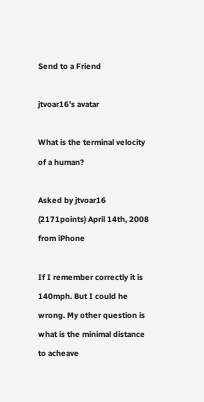Send to a Friend

jtvoar16's avatar

What is the terminal velocity of a human?

Asked by jtvoar16 (2171points) April 14th, 2008 from iPhone

If I remember correctly it is 140mph. But I could he wrong. My other question is what is the minimal distance to acheave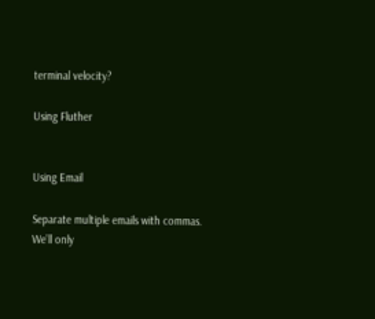terminal velocity?

Using Fluther


Using Email

Separate multiple emails with commas.
We’ll only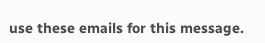use these emails for this message.